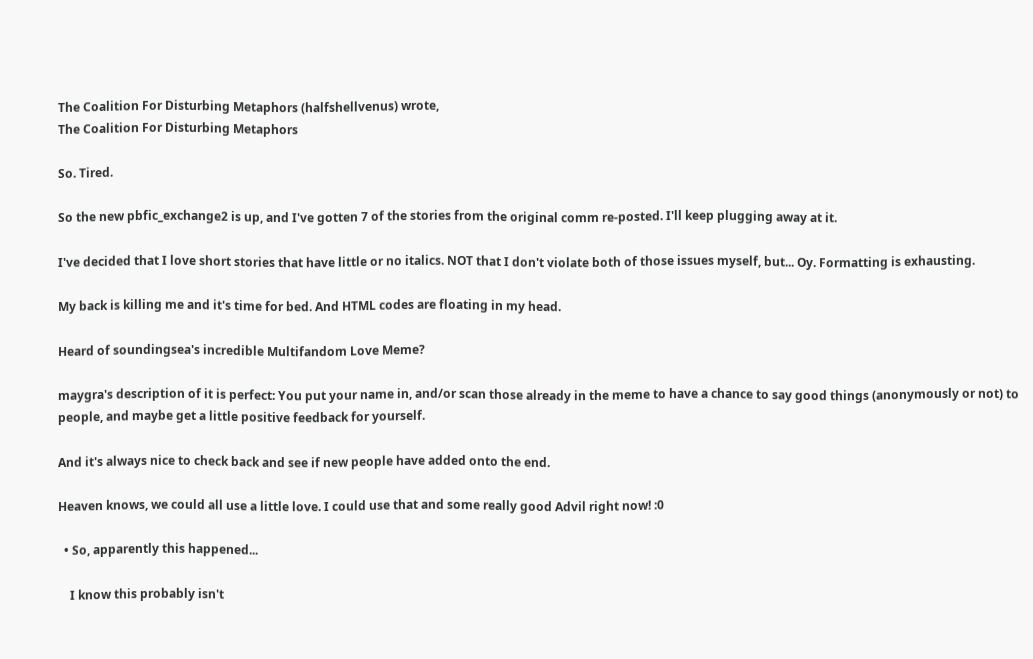The Coalition For Disturbing Metaphors (halfshellvenus) wrote,
The Coalition For Disturbing Metaphors

So. Tired.

So the new pbfic_exchange2 is up, and I've gotten 7 of the stories from the original comm re-posted. I'll keep plugging away at it.

I've decided that I love short stories that have little or no italics. NOT that I don't violate both of those issues myself, but... Oy. Formatting is exhausting.

My back is killing me and it's time for bed. And HTML codes are floating in my head.

Heard of soundingsea's incredible Multifandom Love Meme?

maygra's description of it is perfect: You put your name in, and/or scan those already in the meme to have a chance to say good things (anonymously or not) to people, and maybe get a little positive feedback for yourself.

And it's always nice to check back and see if new people have added onto the end.

Heaven knows, we could all use a little love. I could use that and some really good Advil right now! :0

  • So, apparently this happened...

    I know this probably isn't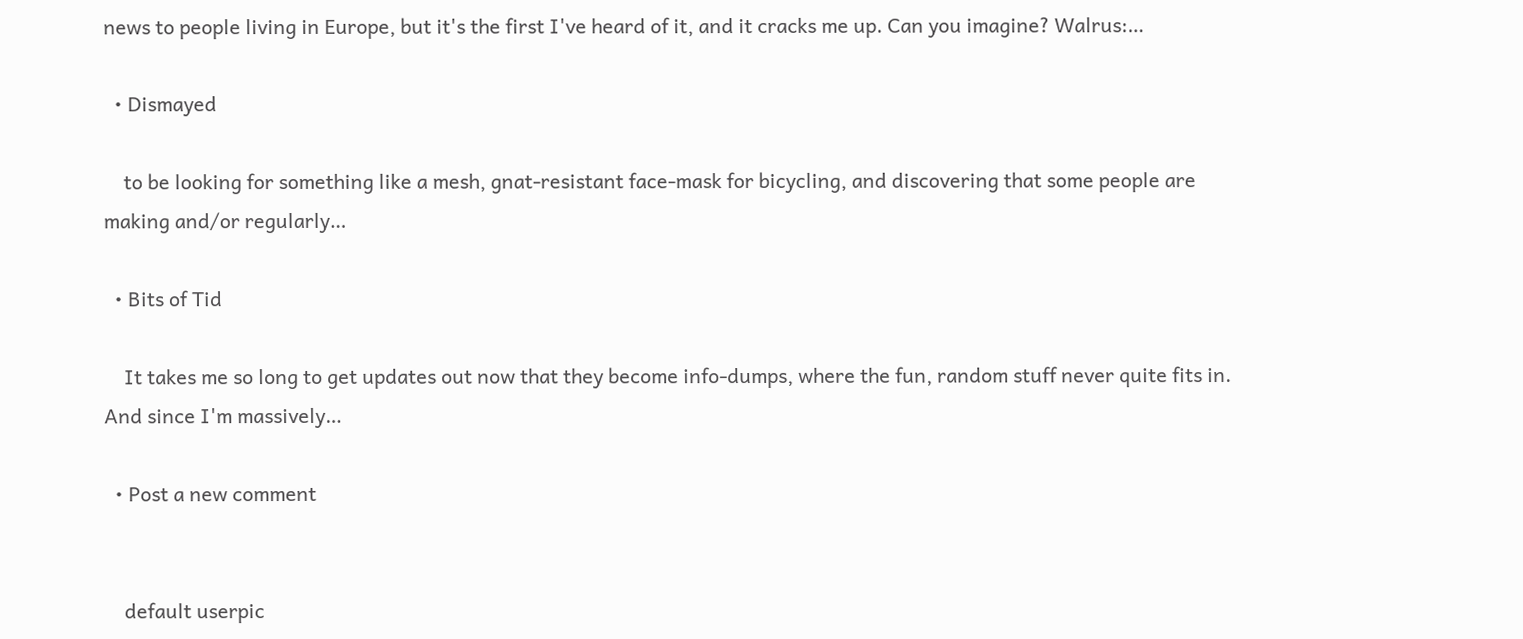news to people living in Europe, but it's the first I've heard of it, and it cracks me up. Can you imagine? Walrus:…

  • Dismayed

    to be looking for something like a mesh, gnat-resistant face-mask for bicycling, and discovering that some people are making and/or regularly…

  • Bits of Tid

    It takes me so long to get updates out now that they become info-dumps, where the fun, random stuff never quite fits in. And since I'm massively…

  • Post a new comment


    default userpic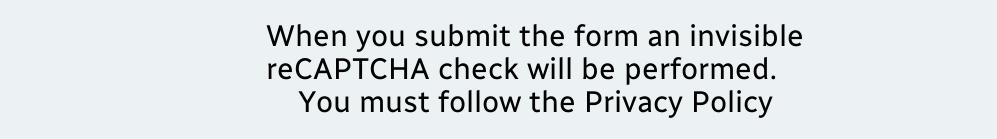When you submit the form an invisible reCAPTCHA check will be performed.
    You must follow the Privacy Policy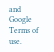and Google Terms of use.